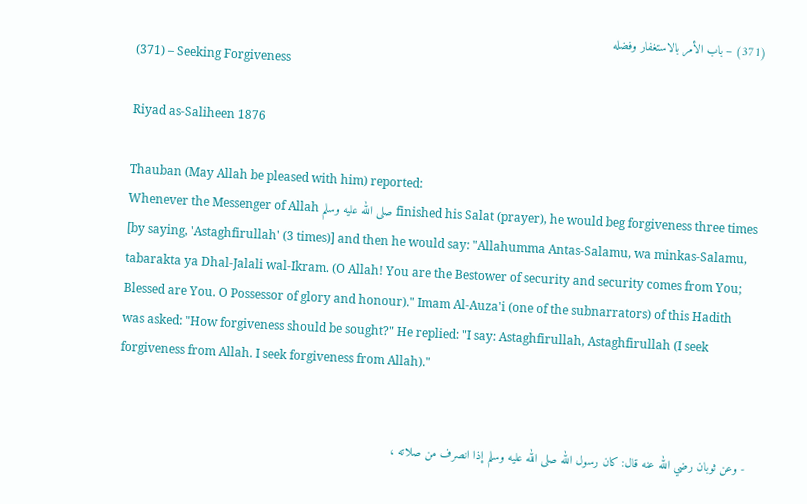(371) – باب الأمر بالاستغفار وفضله
(371) – Seeking Forgiveness

Riyad as-Saliheen 1876

Thauban (May Allah be pleased with him) reported:
Whenever the Messenger of Allah صلى الله عليه وسلم finished his Salat (prayer), he would beg forgiveness three times [by saying, 'Astaghfirullah' (3 times)] and then he would say: "Allahumma Antas-Salamu, wa minkas-Salamu, tabarakta ya Dhal-Jalali wal-Ikram. (O Allah! You are the Bestower of security and security comes from You; Blessed are You. O Possessor of glory and honour)." Imam Al-Auza'i (one of the subnarrators) of this Hadith was asked: "How forgiveness should be sought?" He replied: "I say: Astaghfirullah, Astaghfirullah (I seek forgiveness from Allah. I seek forgiveness from Allah)."


- وعن ثوبان رضي الله عنه قال: كان رسول الله صلى الله عليه وسلم إذا انصرف من صلاته ،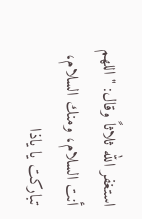استغفر الله ثلاثاً وقال: "اللهم أنت السلام، ومنك السلام، تباركت يا ياذا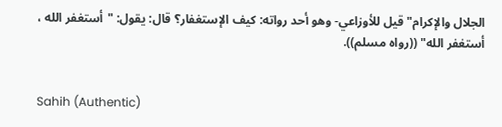الجلال والإكرام" قيل للأوزاعي- وهو أحد رواته: كيف الإستغفار؟ قال: يقول: "أستغفر الله ، أستغفر الله" ((رواه مسلم)).


Sahih (Authentic)